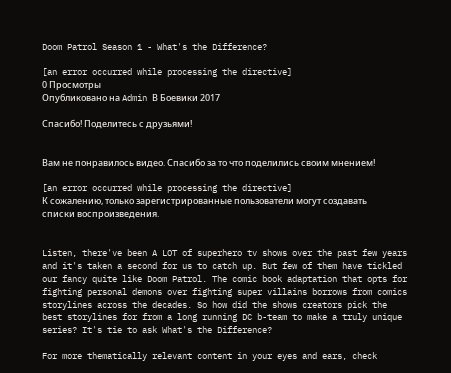Doom Patrol Season 1 - What's the Difference?

[an error occurred while processing the directive]
0 Просмотры
Опубликовано на Admin В Боевики 2017

Спасибо! Поделитесь с друзьями!


Вам не понравилось видео. Спасибо за то что поделились своим мнением!

[an error occurred while processing the directive]
К сожалению, только зарегистрированные пользователи могут создавать списки воспроизведения.


Listen, there've been A LOT of superhero tv shows over the past few years and it's taken a second for us to catch up. But few of them have tickled our fancy quite like Doom Patrol. The comic book adaptation that opts for fighting personal demons over fighting super villains borrows from comics storylines across the decades. So how did the shows creators pick the best storylines for from a long running DC b-team to make a truly unique series? It's tie to ask What's the Difference?

For more thematically relevant content in your eyes and ears, check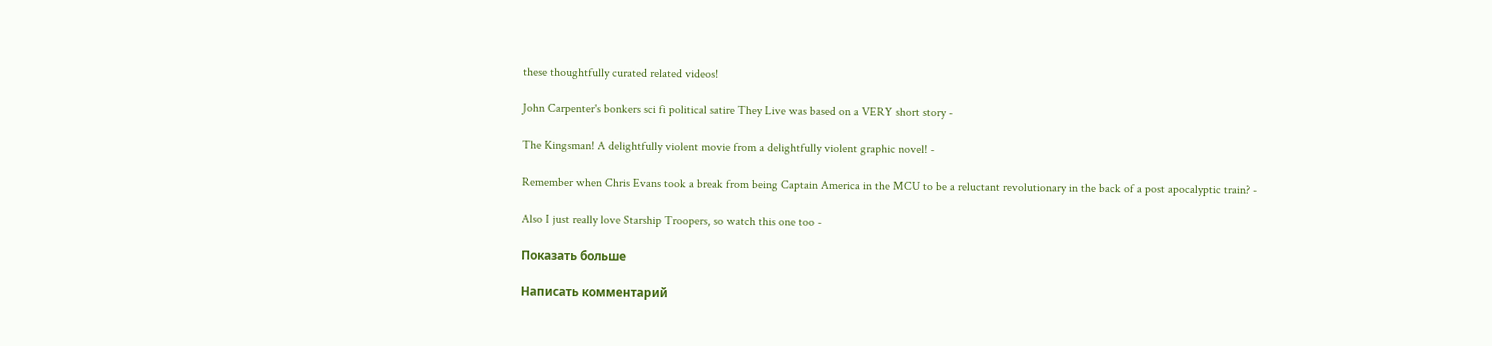these thoughtfully curated related videos!

John Carpenter's bonkers sci fi political satire They Live was based on a VERY short story -

The Kingsman! A delightfully violent movie from a delightfully violent graphic novel! -

Remember when Chris Evans took a break from being Captain America in the MCU to be a reluctant revolutionary in the back of a post apocalyptic train? -

Also I just really love Starship Troopers, so watch this one too -

Показать больше

Написать комментарий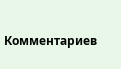Комментариев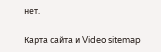нет.

Карта сайта и Video sitemap